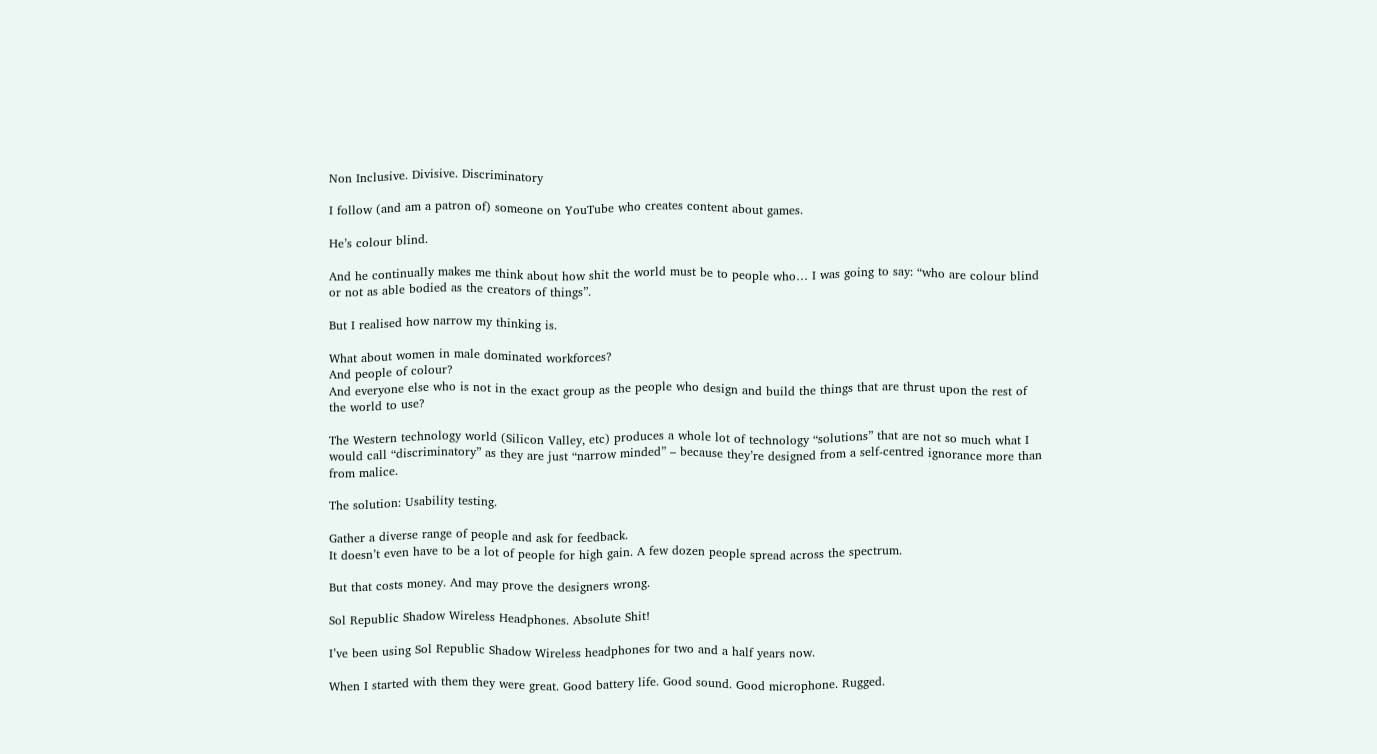Non Inclusive. Divisive. Discriminatory

I follow (and am a patron of) someone on YouTube who creates content about games.

He’s colour blind.

And he continually makes me think about how shit the world must be to people who… I was going to say: “who are colour blind or not as able bodied as the creators of things”.

But I realised how narrow my thinking is.

What about women in male dominated workforces?
And people of colour?
And everyone else who is not in the exact group as the people who design and build the things that are thrust upon the rest of the world to use?

The Western technology world (Silicon Valley, etc) produces a whole lot of technology “solutions” that are not so much what I would call “discriminatory” as they are just “narrow minded” – because they’re designed from a self-centred ignorance more than from malice.

The solution: Usability testing.

Gather a diverse range of people and ask for feedback.
It doesn’t even have to be a lot of people for high gain. A few dozen people spread across the spectrum.

But that costs money. And may prove the designers wrong.

Sol Republic Shadow Wireless Headphones. Absolute Shit!

I’ve been using Sol Republic Shadow Wireless headphones for two and a half years now.

When I started with them they were great. Good battery life. Good sound. Good microphone. Rugged.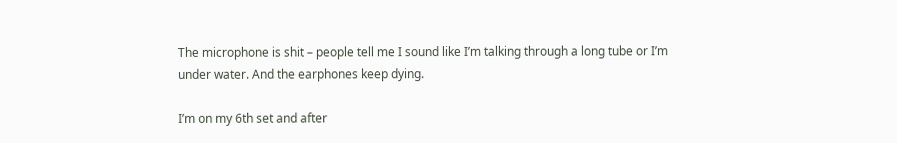The microphone is shit – people tell me I sound like I’m talking through a long tube or I’m under water. And the earphones keep dying.

I’m on my 6th set and after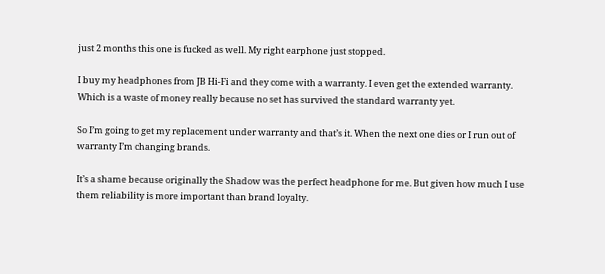just 2 months this one is fucked as well. My right earphone just stopped.

I buy my headphones from JB Hi-Fi and they come with a warranty. I even get the extended warranty. Which is a waste of money really because no set has survived the standard warranty yet.

So I’m going to get my replacement under warranty and that’s it. When the next one dies or I run out of warranty I’m changing brands.

It’s a shame because originally the Shadow was the perfect headphone for me. But given how much I use them reliability is more important than brand loyalty.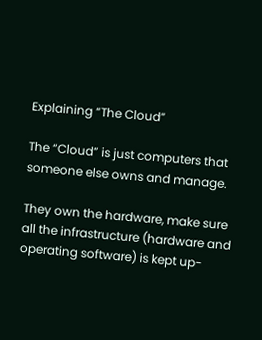Explaining “The Cloud”

The “Cloud” is just computers that someone else owns and manage.

They own the hardware, make sure all the infrastructure (hardware and operating software) is kept up-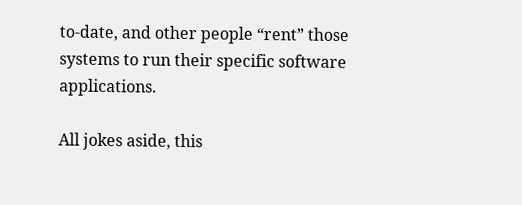to-date, and other people “rent” those systems to run their specific software applications.

All jokes aside, this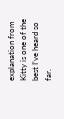explanation from Kitty is one of the best I’ve heard so far.